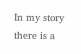In my story there is a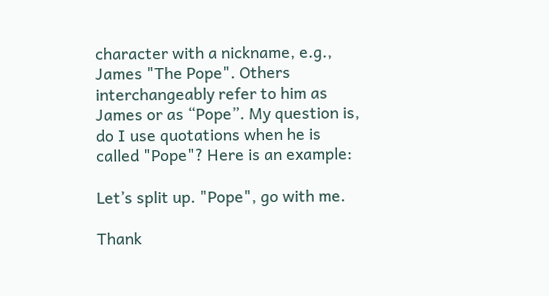character with a nickname, e.g., James "The Pope". Others interchangeably refer to him as James or as “Pope”. My question is, do I use quotations when he is called "Pope"? Here is an example:

Let’s split up. "Pope", go with me.

Thank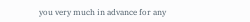you very much in advance for any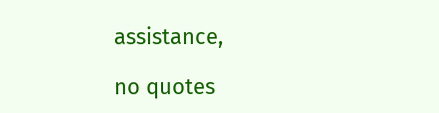assistance,

no quotes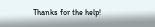Thanks for the help!